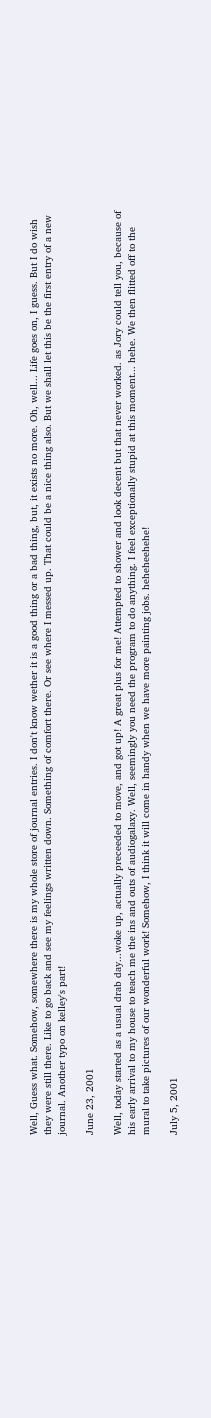Well, Guess what. Somehow, somewhere there is my whole store of journal entries. I don't know wether it is a good thing or a bad thing, but, it exists no more. Oh, well... Life goes on, I guess. But I do wish they were still there. Like to go back and see my feelings written down. Something of comfort there. Or see where I messed up. That could be a nice thing also. But we shall let this be the first entry of a new journal. Another typo on kelley's part!

June 23, 2001

Well, today started as a usual drab day...woke up, actually preceeded to move, and got up! A great plus for me! Attempted to shower and look decent but that never worked. as Jory could tell you, because of his early arrival to my house to teach me the ins and outs of audiogalaxy. Well, seemingly you need the program to do anything. I feel exceptionally stupid at this moment... hehe. We then flitted off to the mural to take pictures of our wonderful work! Somehow, I think it will come in handy when we have more painting jobs. heheheehehe!

July 5, 2001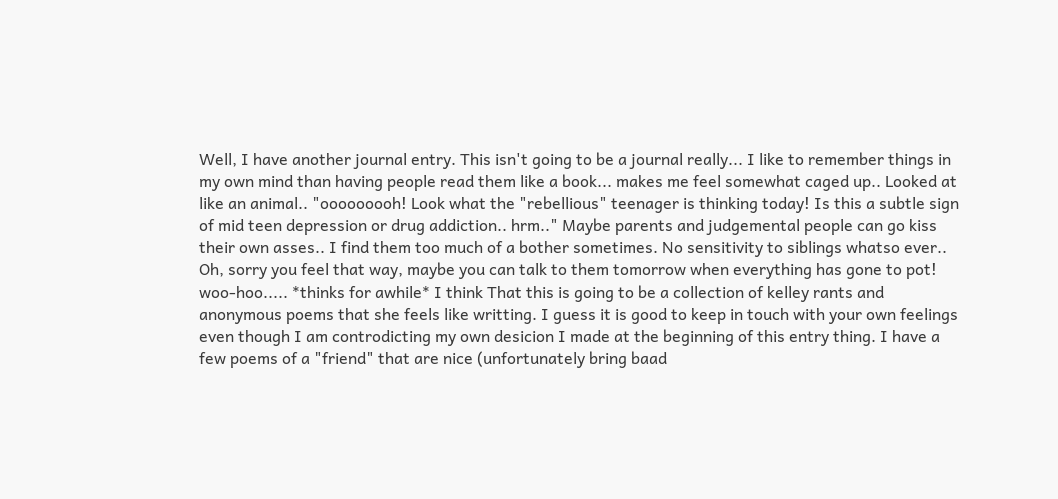Well, I have another journal entry. This isn't going to be a journal really... I like to remember things in my own mind than having people read them like a book... makes me feel somewhat caged up.. Looked at like an animal.. "ooooooooh! Look what the "rebellious" teenager is thinking today! Is this a subtle sign of mid teen depression or drug addiction.. hrm.." Maybe parents and judgemental people can go kiss their own asses.. I find them too much of a bother sometimes. No sensitivity to siblings whatso ever.. Oh, sorry you feel that way, maybe you can talk to them tomorrow when everything has gone to pot! woo-hoo..... *thinks for awhile* I think That this is going to be a collection of kelley rants and anonymous poems that she feels like writting. I guess it is good to keep in touch with your own feelings even though I am controdicting my own desicion I made at the beginning of this entry thing. I have a few poems of a "friend" that are nice (unfortunately bring baad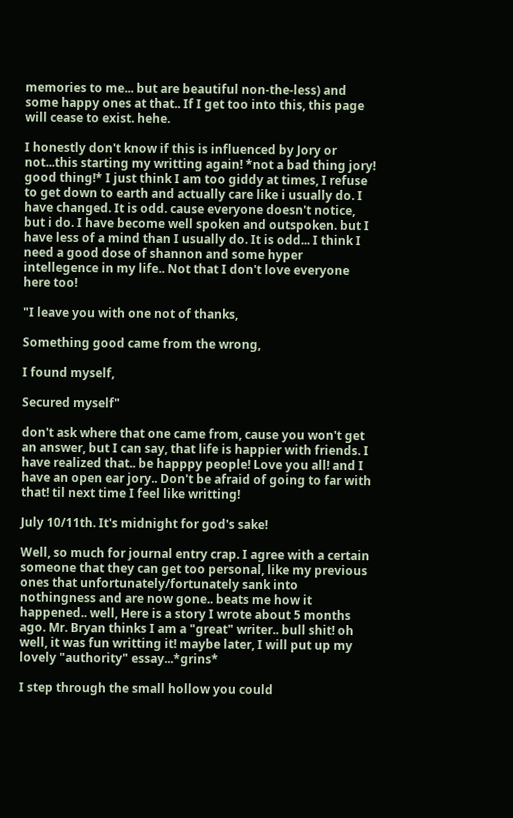memories to me... but are beautiful non-the-less) and some happy ones at that.. If I get too into this, this page will cease to exist. hehe.

I honestly don't know if this is influenced by Jory or not...this starting my writting again! *not a bad thing jory! good thing!* I just think I am too giddy at times, I refuse to get down to earth and actually care like i usually do. I have changed. It is odd. cause everyone doesn't notice, but i do. I have become well spoken and outspoken. but I have less of a mind than I usually do. It is odd... I think I need a good dose of shannon and some hyper intellegence in my life.. Not that I don't love everyone here too!

"I leave you with one not of thanks,

Something good came from the wrong,

I found myself,

Secured myself"

don't ask where that one came from, cause you won't get an answer, but I can say, that life is happier with friends. I have realized that.. be happpy people! Love you all! and I have an open ear jory.. Don't be afraid of going to far with that! til next time I feel like writting!

July 10/11th. It's midnight for god's sake!

Well, so much for journal entry crap. I agree with a certain someone that they can get too personal, like my previous ones that unfortunately/fortunately sank into nothingness and are now gone.. beats me how it happened.. well, Here is a story I wrote about 5 months ago. Mr. Bryan thinks I am a "great" writer.. bull shit! oh well, it was fun writting it! maybe later, I will put up my lovely "authority" essay...*grins*

I step through the small hollow you could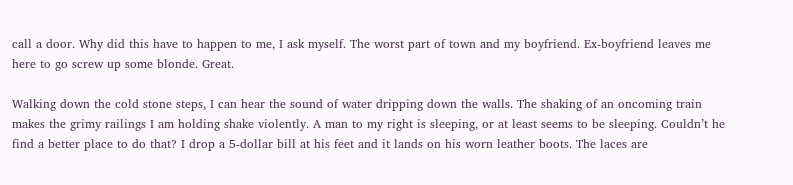call a door. Why did this have to happen to me, I ask myself. The worst part of town and my boyfriend. Ex-boyfriend leaves me here to go screw up some blonde. Great.

Walking down the cold stone steps, I can hear the sound of water dripping down the walls. The shaking of an oncoming train makes the grimy railings I am holding shake violently. A man to my right is sleeping, or at least seems to be sleeping. Couldn’t he find a better place to do that? I drop a 5-dollar bill at his feet and it lands on his worn leather boots. The laces are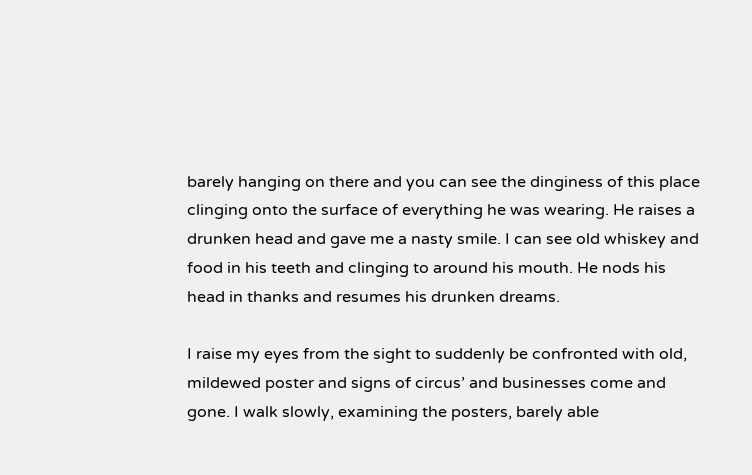barely hanging on there and you can see the dinginess of this place clinging onto the surface of everything he was wearing. He raises a drunken head and gave me a nasty smile. I can see old whiskey and food in his teeth and clinging to around his mouth. He nods his head in thanks and resumes his drunken dreams.

I raise my eyes from the sight to suddenly be confronted with old, mildewed poster and signs of circus’ and businesses come and gone. I walk slowly, examining the posters, barely able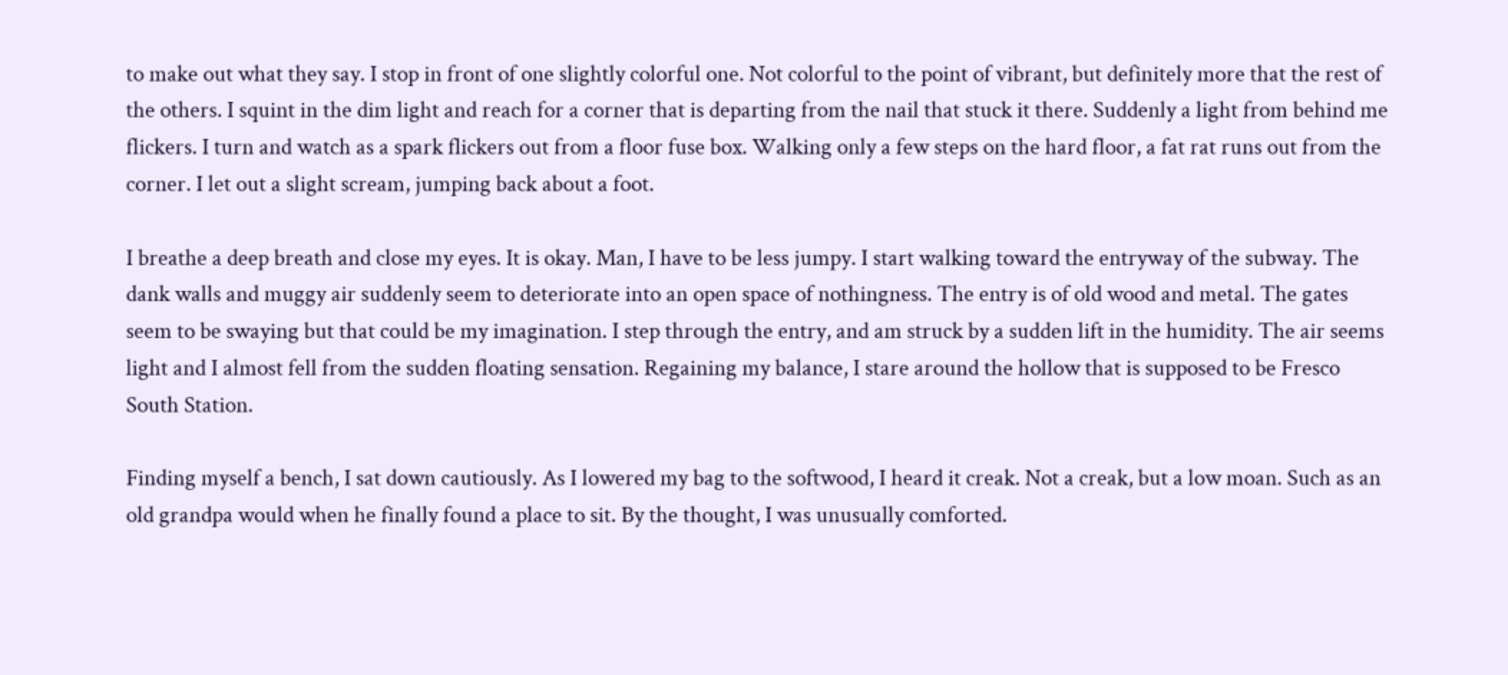to make out what they say. I stop in front of one slightly colorful one. Not colorful to the point of vibrant, but definitely more that the rest of the others. I squint in the dim light and reach for a corner that is departing from the nail that stuck it there. Suddenly a light from behind me flickers. I turn and watch as a spark flickers out from a floor fuse box. Walking only a few steps on the hard floor, a fat rat runs out from the corner. I let out a slight scream, jumping back about a foot.

I breathe a deep breath and close my eyes. It is okay. Man, I have to be less jumpy. I start walking toward the entryway of the subway. The dank walls and muggy air suddenly seem to deteriorate into an open space of nothingness. The entry is of old wood and metal. The gates seem to be swaying but that could be my imagination. I step through the entry, and am struck by a sudden lift in the humidity. The air seems light and I almost fell from the sudden floating sensation. Regaining my balance, I stare around the hollow that is supposed to be Fresco South Station.

Finding myself a bench, I sat down cautiously. As I lowered my bag to the softwood, I heard it creak. Not a creak, but a low moan. Such as an old grandpa would when he finally found a place to sit. By the thought, I was unusually comforted.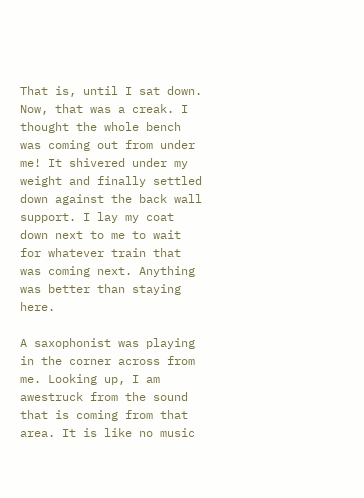That is, until I sat down. Now, that was a creak. I thought the whole bench was coming out from under me! It shivered under my weight and finally settled down against the back wall support. I lay my coat down next to me to wait for whatever train that was coming next. Anything was better than staying here.

A saxophonist was playing in the corner across from me. Looking up, I am awestruck from the sound that is coming from that area. It is like no music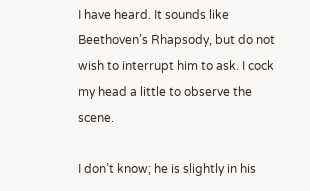I have heard. It sounds like Beethoven’s Rhapsody, but do not wish to interrupt him to ask. I cock my head a little to observe the scene.

I don’t know; he is slightly in his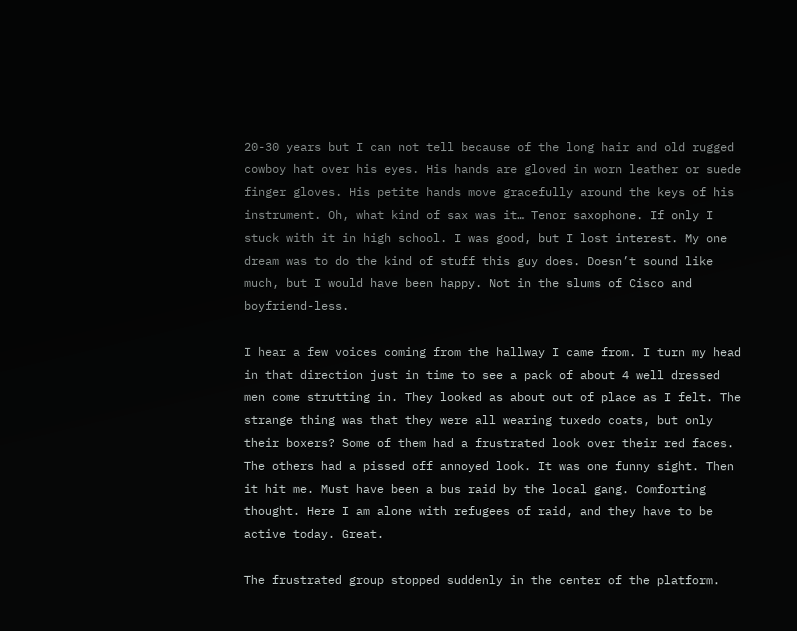20-30 years but I can not tell because of the long hair and old rugged cowboy hat over his eyes. His hands are gloved in worn leather or suede finger gloves. His petite hands move gracefully around the keys of his instrument. Oh, what kind of sax was it… Tenor saxophone. If only I stuck with it in high school. I was good, but I lost interest. My one dream was to do the kind of stuff this guy does. Doesn’t sound like much, but I would have been happy. Not in the slums of Cisco and boyfriend-less.

I hear a few voices coming from the hallway I came from. I turn my head in that direction just in time to see a pack of about 4 well dressed men come strutting in. They looked as about out of place as I felt. The strange thing was that they were all wearing tuxedo coats, but only their boxers? Some of them had a frustrated look over their red faces. The others had a pissed off annoyed look. It was one funny sight. Then it hit me. Must have been a bus raid by the local gang. Comforting thought. Here I am alone with refugees of raid, and they have to be active today. Great.

The frustrated group stopped suddenly in the center of the platform.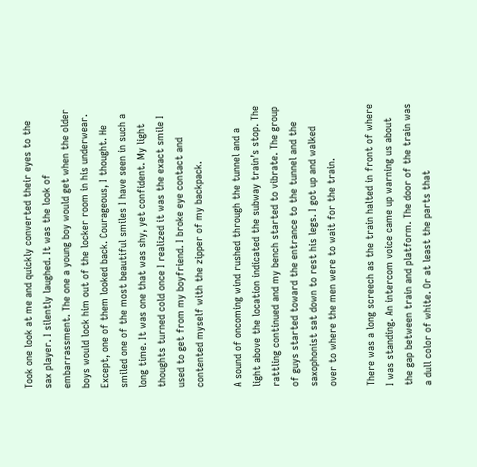Took one look at me and quickly converted their eyes to the sax player. I silently laughed. It was the look of embarrassment. The one a young boy would get when the older boys would lock him out of the locker room in his underwear. Except, one of them looked back. Courageous, I thought. He smiled one of the most beautiful smiles I have seen in such a long time. It was one that was shy, yet confident. My light thoughts turned cold once I realized it was the exact smile I used to get from my boyfriend. I broke eye contact and contented myself with the zipper of my backpack.

A sound of oncoming wind rushed through the tunnel and a light above the location indicated the subway train’s stop. The rattling continued and my bench started to vibrate. The group of guys started toward the entrance to the tunnel and the saxophonist sat down to rest his legs. I got up and walked over to where the men were to wait for the train.

There was a long screech as the train halted in front of where I was standing. An intercom voice came up warning us about the gap between train and platform. The door of the train was a dull color of white. Or at least the parts that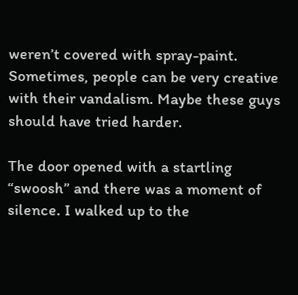weren’t covered with spray-paint. Sometimes, people can be very creative with their vandalism. Maybe these guys should have tried harder.

The door opened with a startling “swoosh” and there was a moment of silence. I walked up to the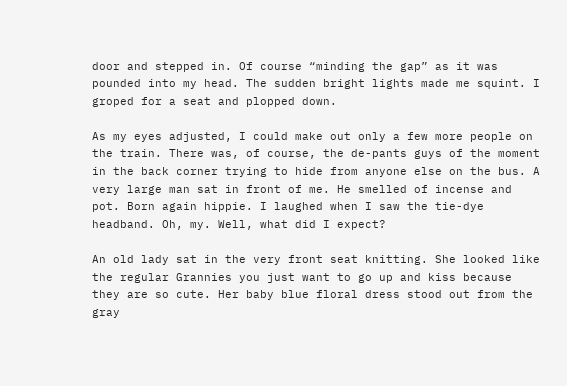door and stepped in. Of course “minding the gap” as it was pounded into my head. The sudden bright lights made me squint. I groped for a seat and plopped down.

As my eyes adjusted, I could make out only a few more people on the train. There was, of course, the de-pants guys of the moment in the back corner trying to hide from anyone else on the bus. A very large man sat in front of me. He smelled of incense and pot. Born again hippie. I laughed when I saw the tie-dye headband. Oh, my. Well, what did I expect?

An old lady sat in the very front seat knitting. She looked like the regular Grannies you just want to go up and kiss because they are so cute. Her baby blue floral dress stood out from the gray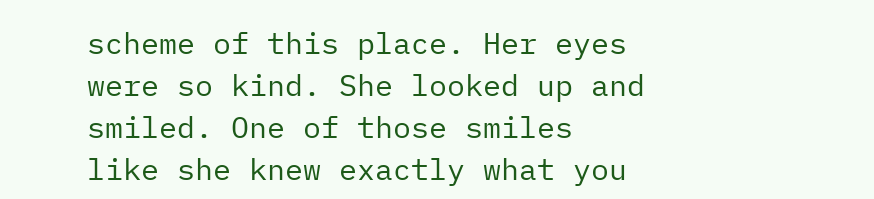scheme of this place. Her eyes were so kind. She looked up and smiled. One of those smiles like she knew exactly what you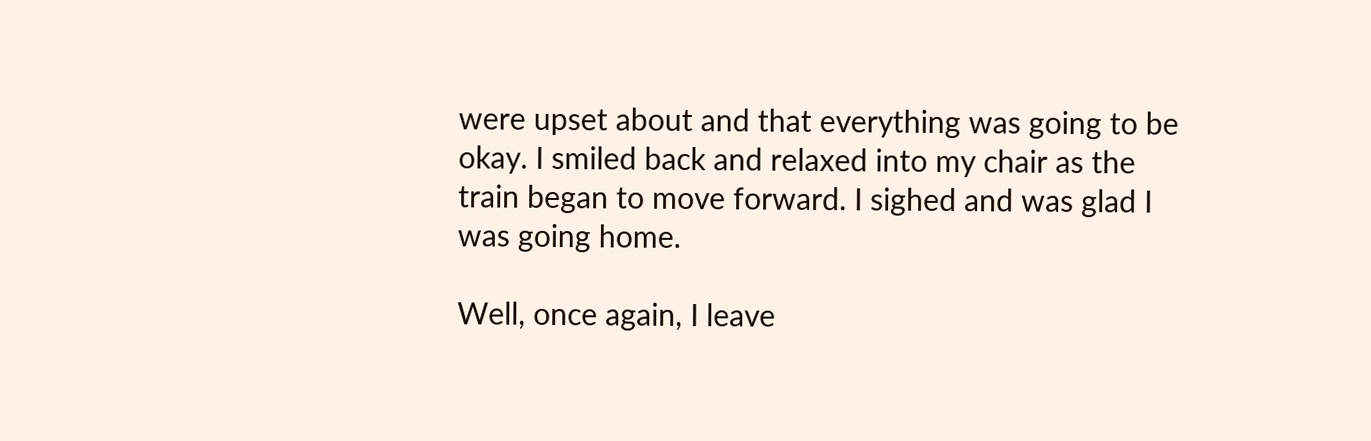were upset about and that everything was going to be okay. I smiled back and relaxed into my chair as the train began to move forward. I sighed and was glad I was going home.

Well, once again, I leave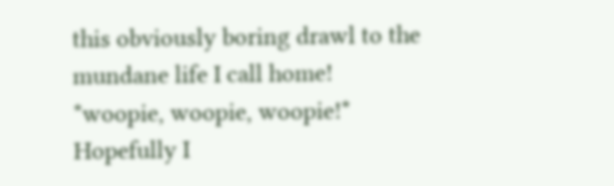this obviously boring drawl to the mundane life I call home! *woopie, woopie, woopie!* Hopefully I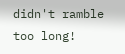didn't ramble too long!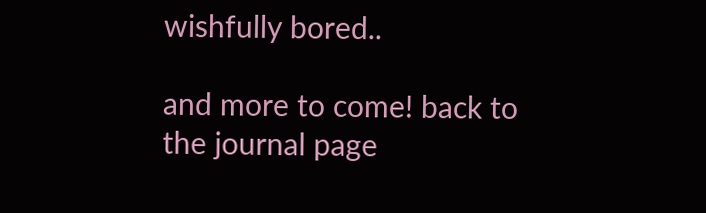wishfully bored..

and more to come! back to the journal page